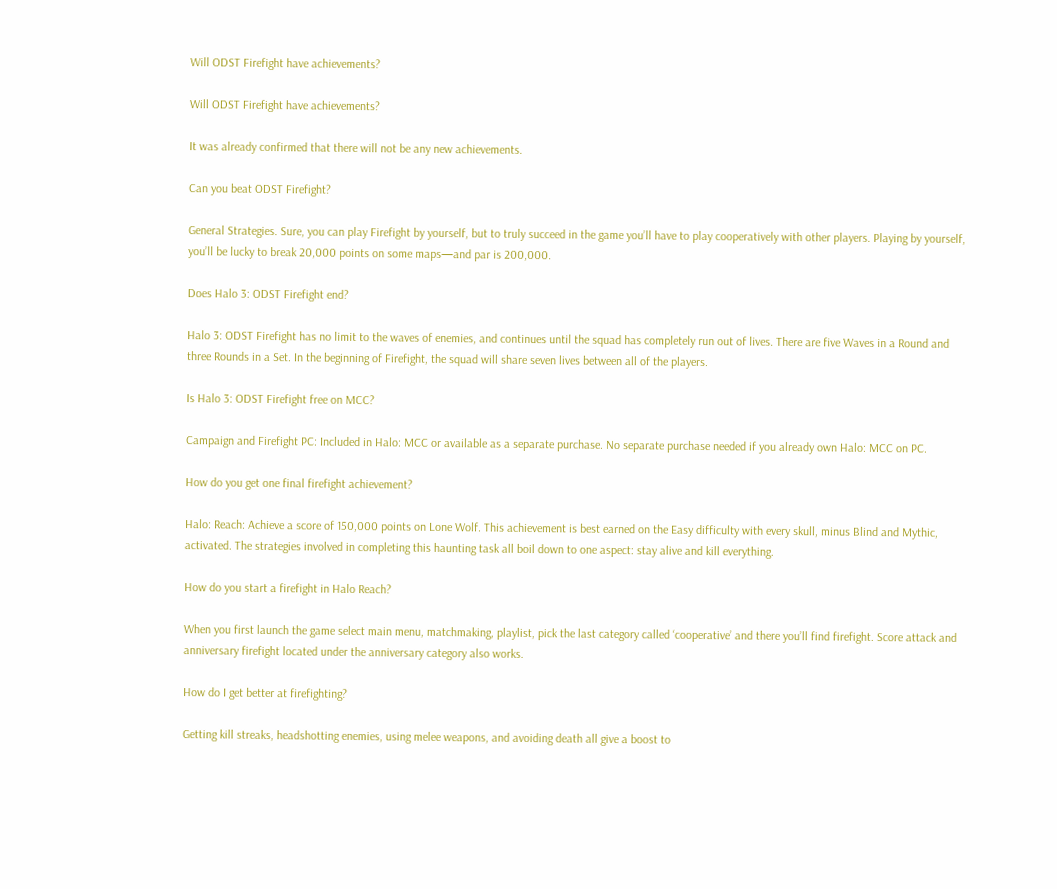Will ODST Firefight have achievements?

Will ODST Firefight have achievements?

It was already confirmed that there will not be any new achievements.

Can you beat ODST Firefight?

General Strategies. Sure, you can play Firefight by yourself, but to truly succeed in the game you’ll have to play cooperatively with other players. Playing by yourself, you’ll be lucky to break 20,000 points on some maps—and par is 200,000.

Does Halo 3: ODST Firefight end?

Halo 3: ODST Firefight has no limit to the waves of enemies, and continues until the squad has completely run out of lives. There are five Waves in a Round and three Rounds in a Set. In the beginning of Firefight, the squad will share seven lives between all of the players.

Is Halo 3: ODST Firefight free on MCC?

Campaign and Firefight PC: Included in Halo: MCC or available as a separate purchase. No separate purchase needed if you already own Halo: MCC on PC.

How do you get one final firefight achievement?

Halo: Reach: Achieve a score of 150,000 points on Lone Wolf. This achievement is best earned on the Easy difficulty with every skull, minus Blind and Mythic, activated. The strategies involved in completing this haunting task all boil down to one aspect: stay alive and kill everything.

How do you start a firefight in Halo Reach?

When you first launch the game select main menu, matchmaking, playlist, pick the last category called ‘cooperative’ and there you’ll find firefight. Score attack and anniversary firefight located under the anniversary category also works.

How do I get better at firefighting?

Getting kill streaks, headshotting enemies, using melee weapons, and avoiding death all give a boost to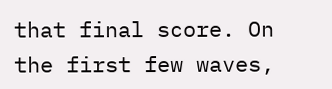that final score. On the first few waves,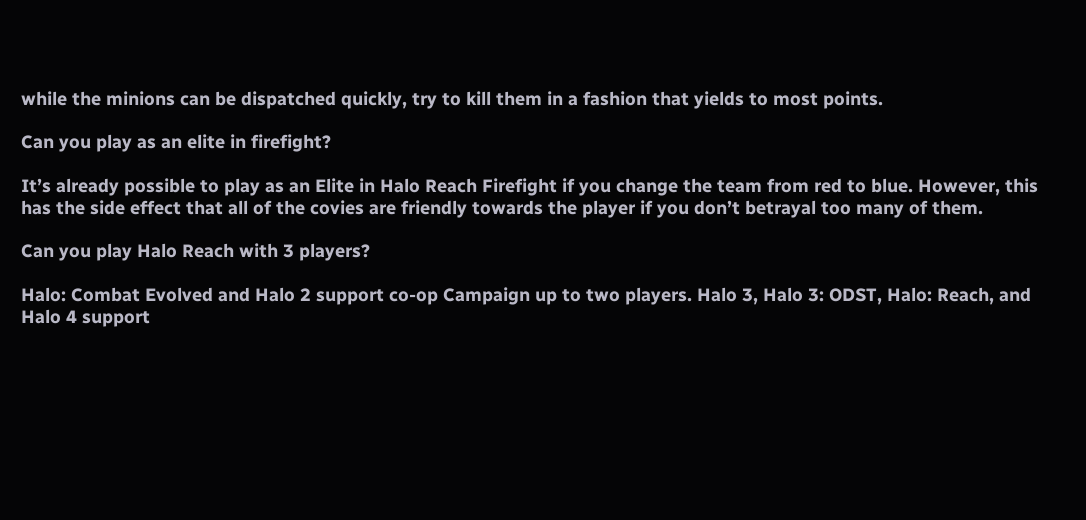while the minions can be dispatched quickly, try to kill them in a fashion that yields to most points.

Can you play as an elite in firefight?

It’s already possible to play as an Elite in Halo Reach Firefight if you change the team from red to blue. However, this has the side effect that all of the covies are friendly towards the player if you don’t betrayal too many of them.

Can you play Halo Reach with 3 players?

Halo: Combat Evolved and Halo 2 support co-op Campaign up to two players. Halo 3, Halo 3: ODST, Halo: Reach, and Halo 4 support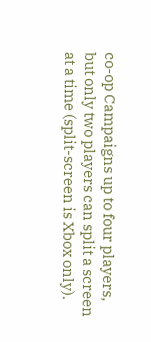co-op Campaigns up to four players, but only two players can split a screen at a time (split-screen is Xbox only).